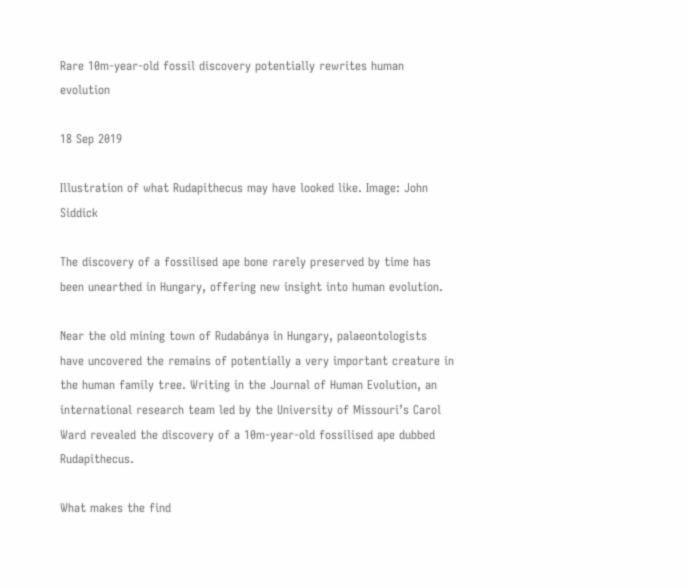Rare 10m-year-old fossil discovery potentially rewrites human evolution

18 Sep 2019

Illustration of what Rudapithecus may have looked like. Image: John Siddick

The discovery of a fossilised ape bone rarely preserved by time has been unearthed in Hungary, offering new insight into human evolution.

Near the old mining town of Rudabánya in Hungary, palaeontologists have uncovered the remains of potentially a very important creature in the human family tree. Writing in the Journal of Human Evolution, an international research team led by the University of Missouri’s Carol Ward revealed the discovery of a 10m-year-old fossilised ape dubbed Rudapithecus.

What makes the find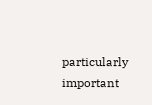particularly important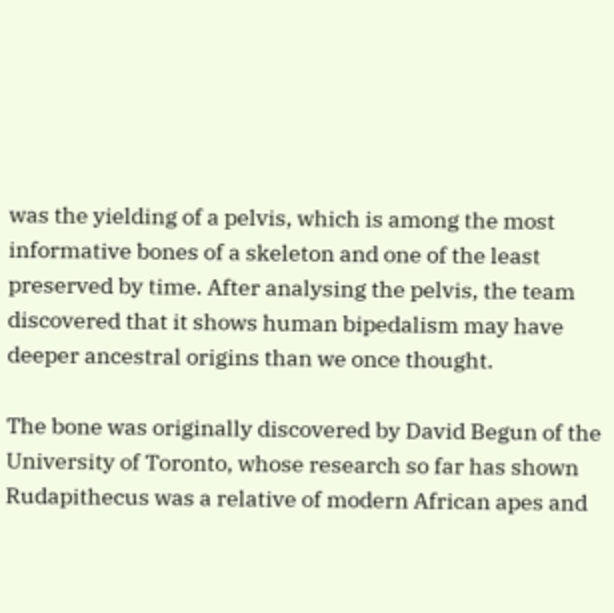was the yielding of a pelvis, which is among the most informative bones of a skeleton and one of the least preserved by time. After analysing the pelvis, the team discovered that it shows human bipedalism may have deeper ancestral origins than we once thought.

The bone was originally discovered by David Begun of the University of Toronto, whose research so far has shown Rudapithecus was a relative of modern African apes and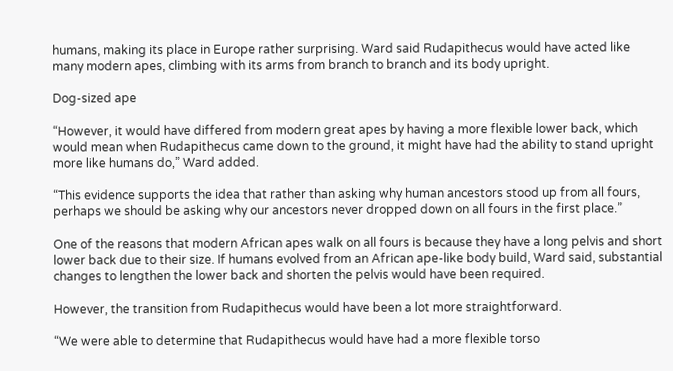humans, making its place in Europe rather surprising. Ward said Rudapithecus would have acted like many modern apes, climbing with its arms from branch to branch and its body upright.

Dog-sized ape

“However, it would have differed from modern great apes by having a more flexible lower back, which would mean when Rudapithecus came down to the ground, it might have had the ability to stand upright more like humans do,” Ward added.

“This evidence supports the idea that rather than asking why human ancestors stood up from all fours, perhaps we should be asking why our ancestors never dropped down on all fours in the first place.”

One of the reasons that modern African apes walk on all fours is because they have a long pelvis and short lower back due to their size. If humans evolved from an African ape-like body build, Ward said, substantial changes to lengthen the lower back and shorten the pelvis would have been required.

However, the transition from Rudapithecus would have been a lot more straightforward.

“We were able to determine that Rudapithecus would have had a more flexible torso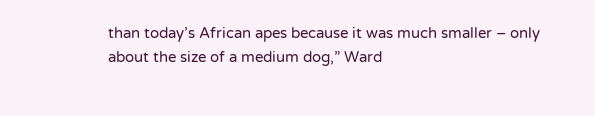than today’s African apes because it was much smaller – only about the size of a medium dog,” Ward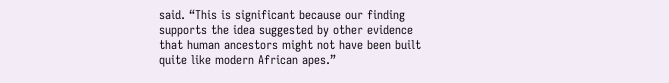said. “This is significant because our finding supports the idea suggested by other evidence that human ancestors might not have been built quite like modern African apes.”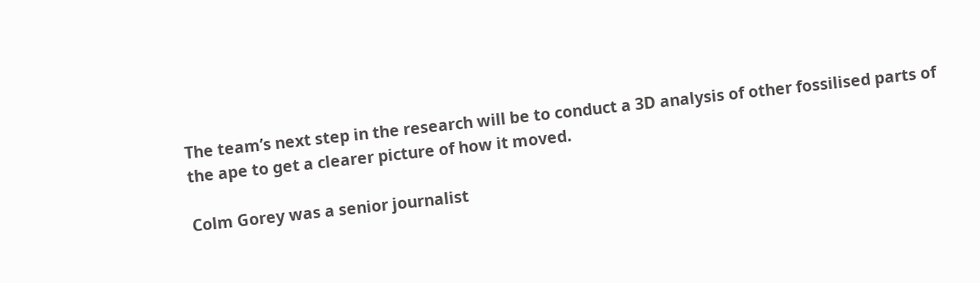The team’s next step in the research will be to conduct a 3D analysis of other fossilised parts of the ape to get a clearer picture of how it moved.

Colm Gorey was a senior journalist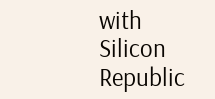with Silicon Republic